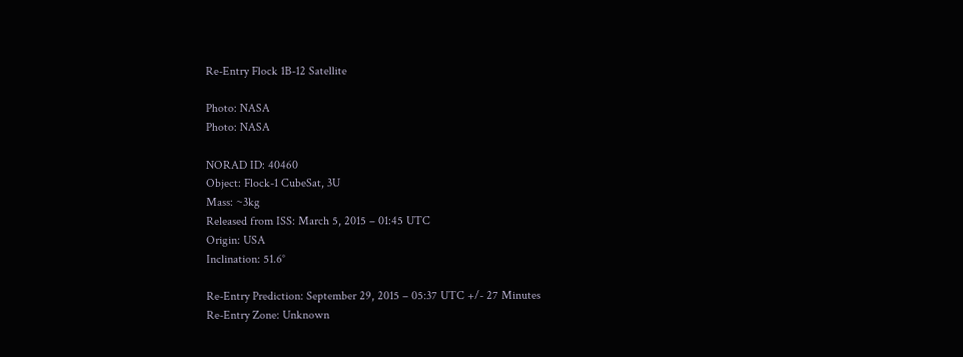Re-Entry Flock 1B-12 Satellite

Photo: NASA
Photo: NASA

NORAD ID: 40460
Object: Flock-1 CubeSat, 3U
Mass: ~3kg
Released from ISS: March 5, 2015 – 01:45 UTC
Origin: USA
Inclination: 51.6°

Re-Entry Prediction: September 29, 2015 – 05:37 UTC +/- 27 Minutes
Re-Entry Zone: Unknown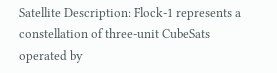Satellite Description: Flock-1 represents a constellation of three-unit CubeSats operated by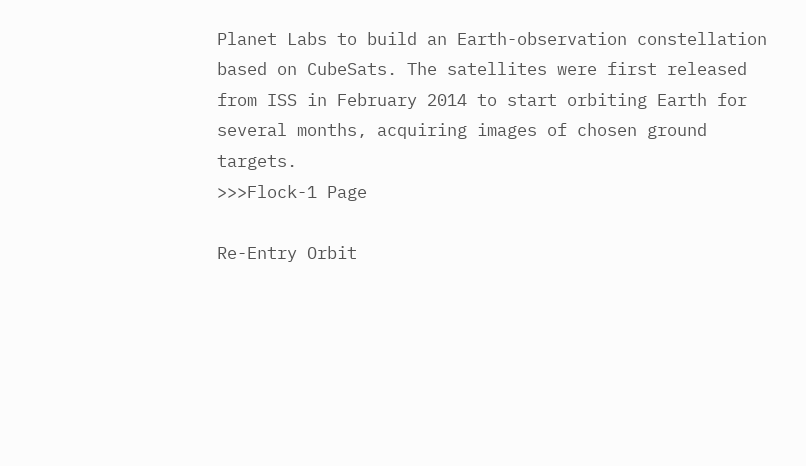Planet Labs to build an Earth-observation constellation based on CubeSats. The satellites were first released from ISS in February 2014 to start orbiting Earth for several months, acquiring images of chosen ground targets.
>>>Flock-1 Page

Re-Entry Orbit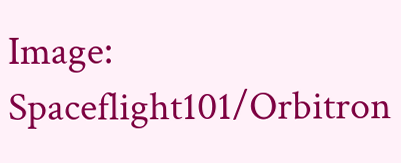Image: Spaceflight101/Orbitron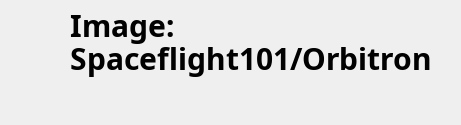Image: Spaceflight101/Orbitron